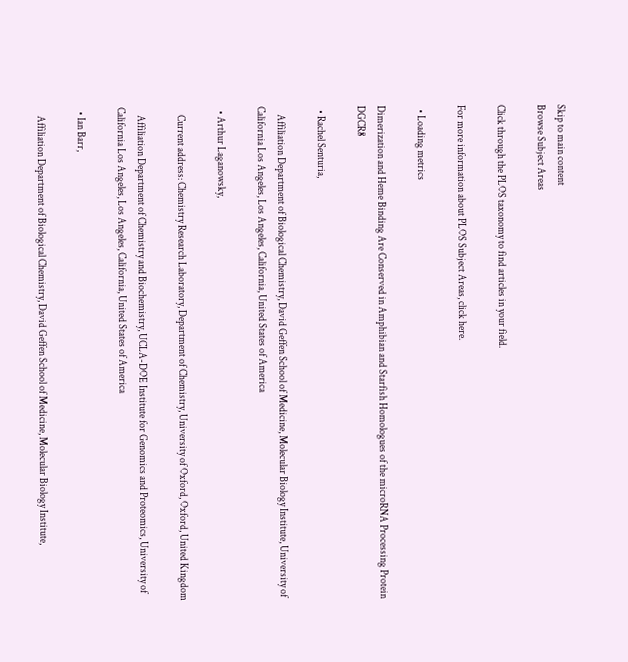Skip to main content
Browse Subject Areas

Click through the PLOS taxonomy to find articles in your field.

For more information about PLOS Subject Areas, click here.

  • Loading metrics

Dimerization and Heme Binding Are Conserved in Amphibian and Starfish Homologues of the microRNA Processing Protein DGCR8

  • Rachel Senturia,

    Affiliation Department of Biological Chemistry, David Geffen School of Medicine, Molecular Biology Institute, University of California Los Angeles, Los Angeles, California, United States of America

  • Arthur Laganowsky,

    Current address: Chemistry Research Laboratory, Department of Chemistry, University of Oxford, Oxford, United Kingdom

    Affiliation Department of Chemistry and Biochemistry, UCLA-DOE Institute for Genomics and Proteomics, University of California Los Angeles, Los Angeles, California, United States of America

  • Ian Barr,

    Affiliation Department of Biological Chemistry, David Geffen School of Medicine, Molecular Biology Institute,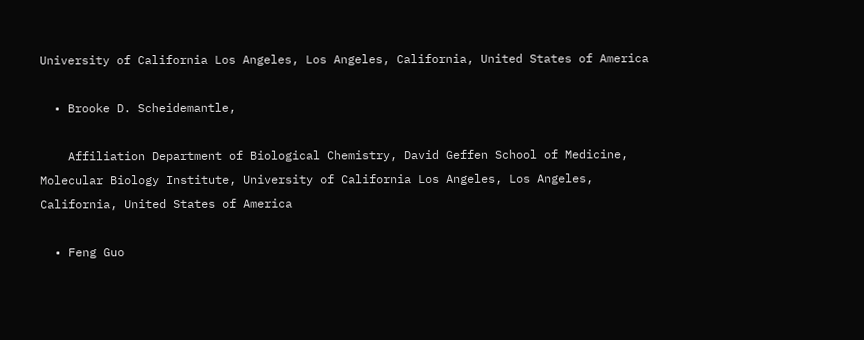University of California Los Angeles, Los Angeles, California, United States of America

  • Brooke D. Scheidemantle,

    Affiliation Department of Biological Chemistry, David Geffen School of Medicine, Molecular Biology Institute, University of California Los Angeles, Los Angeles, California, United States of America

  • Feng Guo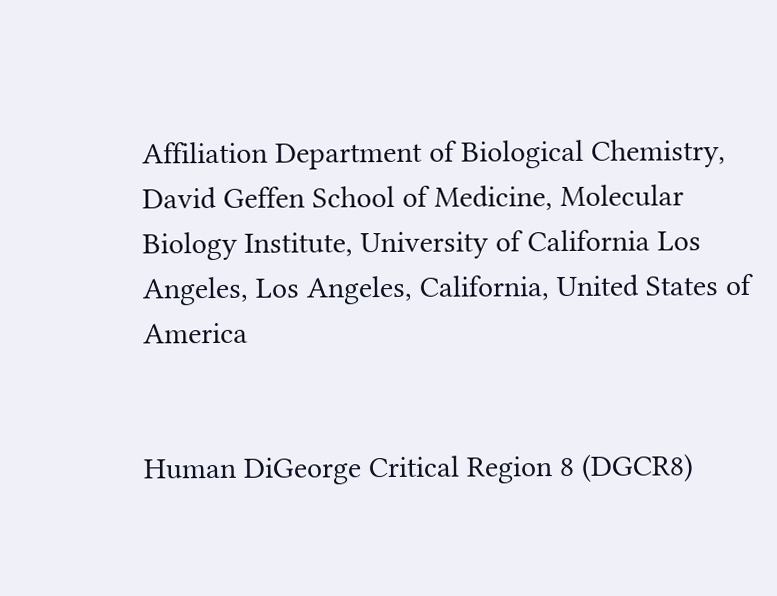Affiliation Department of Biological Chemistry, David Geffen School of Medicine, Molecular Biology Institute, University of California Los Angeles, Los Angeles, California, United States of America


Human DiGeorge Critical Region 8 (DGCR8)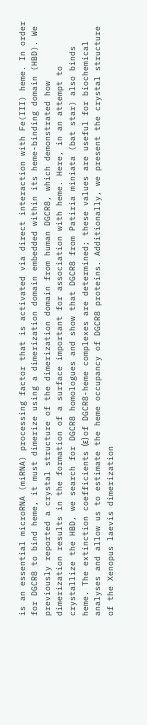is an essential microRNA (miRNA) processing factor that is activated via direct interaction with Fe(III) heme. In order for DGCR8 to bind heme, it must dimerize using a dimerization domain embedded within its heme-binding domain (HBD). We previously reported a crystal structure of the dimerization domain from human DGCR8, which demonstrated how dimerization results in the formation of a surface important for association with heme. Here, in an attempt to crystallize the HBD, we search for DGCR8 homologues and show that DGCR8 from Patiria miniata (bat star) also binds heme. The extinction coefficients (ε) of DGCR8-heme complexes are determined; these values are useful for biochemical analyses and allow us to estimate the heme occupancy of DGCR8 proteins. Additionally, we present the crystal structure of the Xenopus laevis dimerization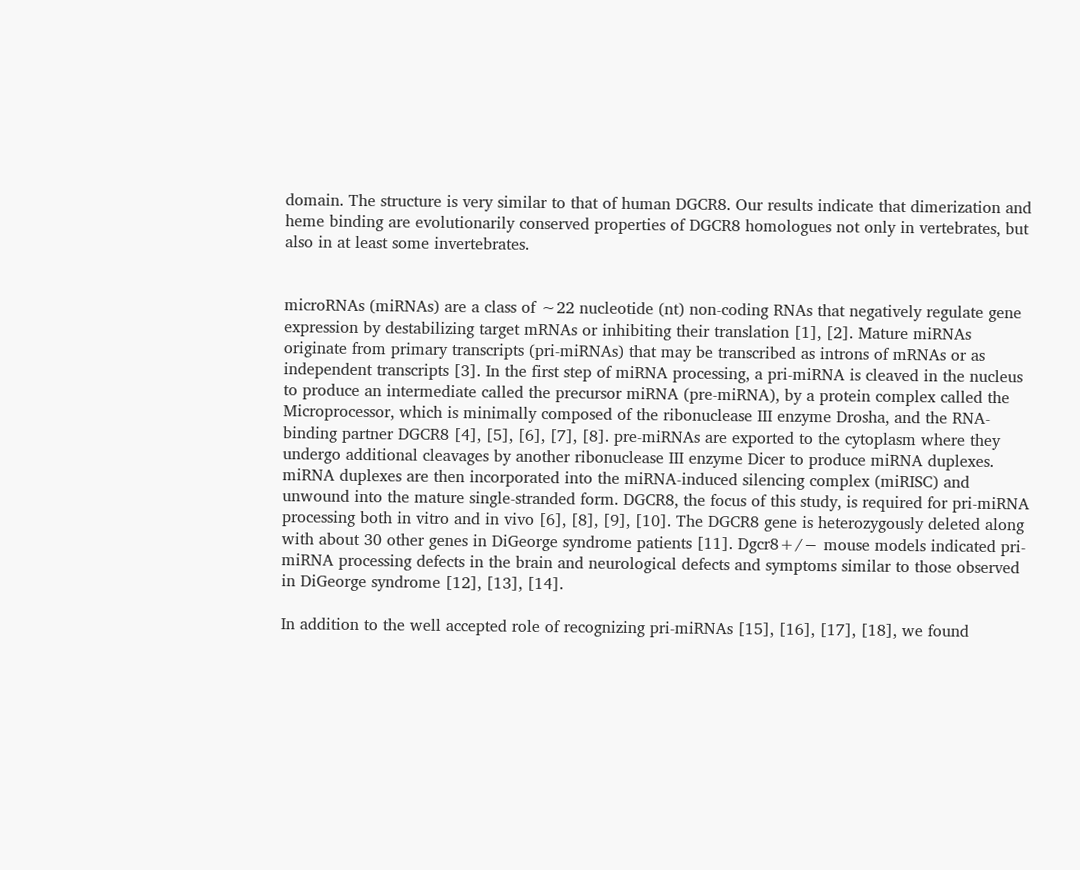domain. The structure is very similar to that of human DGCR8. Our results indicate that dimerization and heme binding are evolutionarily conserved properties of DGCR8 homologues not only in vertebrates, but also in at least some invertebrates.


microRNAs (miRNAs) are a class of ∼22 nucleotide (nt) non-coding RNAs that negatively regulate gene expression by destabilizing target mRNAs or inhibiting their translation [1], [2]. Mature miRNAs originate from primary transcripts (pri-miRNAs) that may be transcribed as introns of mRNAs or as independent transcripts [3]. In the first step of miRNA processing, a pri-miRNA is cleaved in the nucleus to produce an intermediate called the precursor miRNA (pre-miRNA), by a protein complex called the Microprocessor, which is minimally composed of the ribonuclease III enzyme Drosha, and the RNA-binding partner DGCR8 [4], [5], [6], [7], [8]. pre-miRNAs are exported to the cytoplasm where they undergo additional cleavages by another ribonuclease III enzyme Dicer to produce miRNA duplexes. miRNA duplexes are then incorporated into the miRNA-induced silencing complex (miRISC) and unwound into the mature single-stranded form. DGCR8, the focus of this study, is required for pri-miRNA processing both in vitro and in vivo [6], [8], [9], [10]. The DGCR8 gene is heterozygously deleted along with about 30 other genes in DiGeorge syndrome patients [11]. Dgcr8+/− mouse models indicated pri-miRNA processing defects in the brain and neurological defects and symptoms similar to those observed in DiGeorge syndrome [12], [13], [14].

In addition to the well accepted role of recognizing pri-miRNAs [15], [16], [17], [18], we found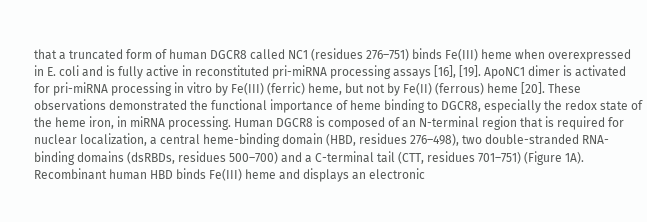that a truncated form of human DGCR8 called NC1 (residues 276–751) binds Fe(III) heme when overexpressed in E. coli and is fully active in reconstituted pri-miRNA processing assays [16], [19]. ApoNC1 dimer is activated for pri-miRNA processing in vitro by Fe(III) (ferric) heme, but not by Fe(II) (ferrous) heme [20]. These observations demonstrated the functional importance of heme binding to DGCR8, especially the redox state of the heme iron, in miRNA processing. Human DGCR8 is composed of an N-terminal region that is required for nuclear localization, a central heme-binding domain (HBD, residues 276–498), two double-stranded RNA-binding domains (dsRBDs, residues 500–700) and a C-terminal tail (CTT, residues 701–751) (Figure 1A). Recombinant human HBD binds Fe(III) heme and displays an electronic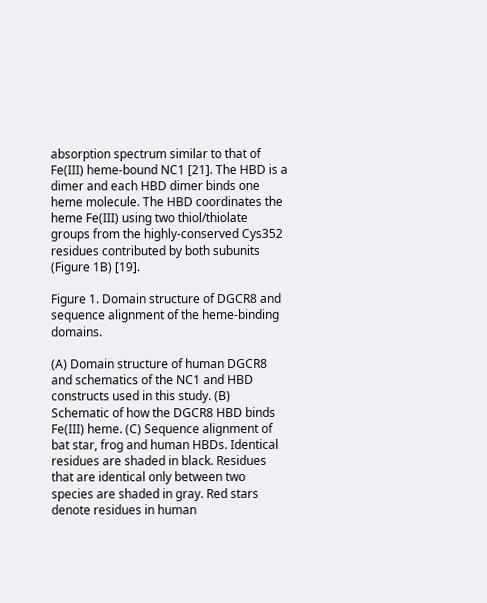absorption spectrum similar to that of Fe(III) heme-bound NC1 [21]. The HBD is a dimer and each HBD dimer binds one heme molecule. The HBD coordinates the heme Fe(III) using two thiol/thiolate groups from the highly-conserved Cys352 residues contributed by both subunits (Figure 1B) [19].

Figure 1. Domain structure of DGCR8 and sequence alignment of the heme-binding domains.

(A) Domain structure of human DGCR8 and schematics of the NC1 and HBD constructs used in this study. (B) Schematic of how the DGCR8 HBD binds Fe(III) heme. (C) Sequence alignment of bat star, frog and human HBDs. Identical residues are shaded in black. Residues that are identical only between two species are shaded in gray. Red stars denote residues in human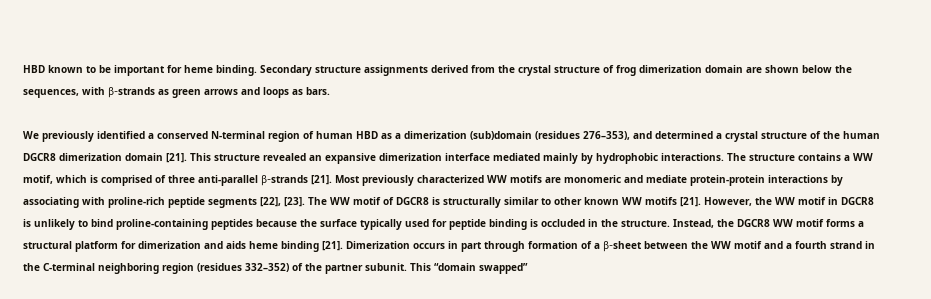HBD known to be important for heme binding. Secondary structure assignments derived from the crystal structure of frog dimerization domain are shown below the sequences, with β-strands as green arrows and loops as bars.

We previously identified a conserved N-terminal region of human HBD as a dimerization (sub)domain (residues 276–353), and determined a crystal structure of the human DGCR8 dimerization domain [21]. This structure revealed an expansive dimerization interface mediated mainly by hydrophobic interactions. The structure contains a WW motif, which is comprised of three anti-parallel β-strands [21]. Most previously characterized WW motifs are monomeric and mediate protein-protein interactions by associating with proline-rich peptide segments [22], [23]. The WW motif of DGCR8 is structurally similar to other known WW motifs [21]. However, the WW motif in DGCR8 is unlikely to bind proline-containing peptides because the surface typically used for peptide binding is occluded in the structure. Instead, the DGCR8 WW motif forms a structural platform for dimerization and aids heme binding [21]. Dimerization occurs in part through formation of a β-sheet between the WW motif and a fourth strand in the C-terminal neighboring region (residues 332–352) of the partner subunit. This “domain swapped”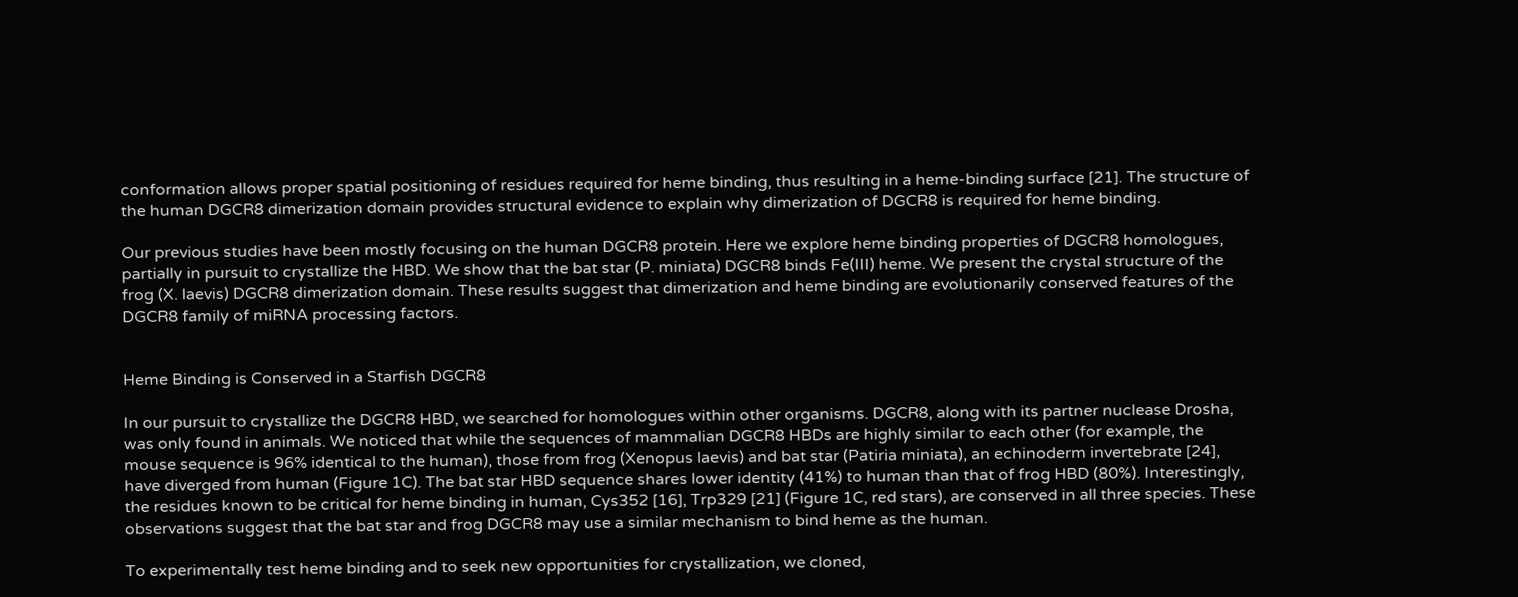conformation allows proper spatial positioning of residues required for heme binding, thus resulting in a heme-binding surface [21]. The structure of the human DGCR8 dimerization domain provides structural evidence to explain why dimerization of DGCR8 is required for heme binding.

Our previous studies have been mostly focusing on the human DGCR8 protein. Here we explore heme binding properties of DGCR8 homologues, partially in pursuit to crystallize the HBD. We show that the bat star (P. miniata) DGCR8 binds Fe(III) heme. We present the crystal structure of the frog (X. laevis) DGCR8 dimerization domain. These results suggest that dimerization and heme binding are evolutionarily conserved features of the DGCR8 family of miRNA processing factors.


Heme Binding is Conserved in a Starfish DGCR8

In our pursuit to crystallize the DGCR8 HBD, we searched for homologues within other organisms. DGCR8, along with its partner nuclease Drosha, was only found in animals. We noticed that while the sequences of mammalian DGCR8 HBDs are highly similar to each other (for example, the mouse sequence is 96% identical to the human), those from frog (Xenopus laevis) and bat star (Patiria miniata), an echinoderm invertebrate [24], have diverged from human (Figure 1C). The bat star HBD sequence shares lower identity (41%) to human than that of frog HBD (80%). Interestingly, the residues known to be critical for heme binding in human, Cys352 [16], Trp329 [21] (Figure 1C, red stars), are conserved in all three species. These observations suggest that the bat star and frog DGCR8 may use a similar mechanism to bind heme as the human.

To experimentally test heme binding and to seek new opportunities for crystallization, we cloned,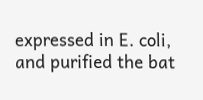expressed in E. coli, and purified the bat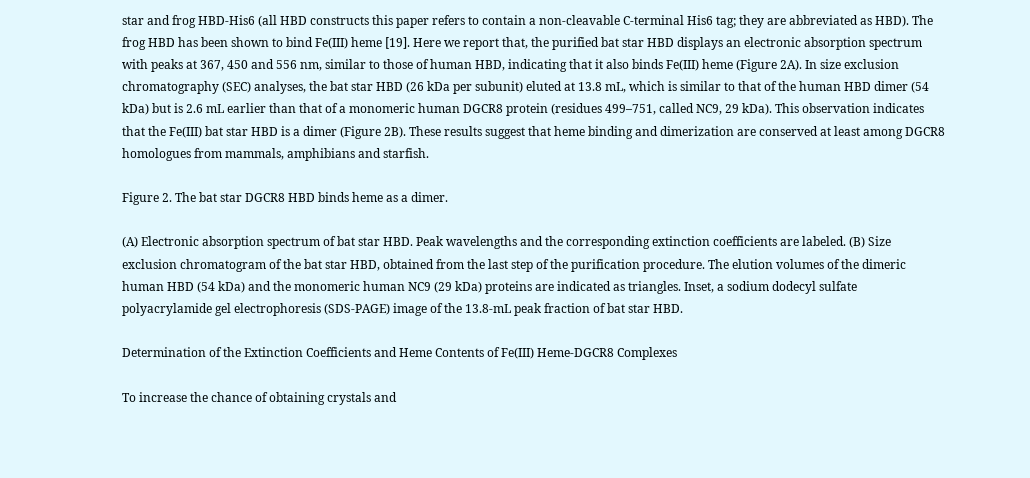star and frog HBD-His6 (all HBD constructs this paper refers to contain a non-cleavable C-terminal His6 tag; they are abbreviated as HBD). The frog HBD has been shown to bind Fe(III) heme [19]. Here we report that, the purified bat star HBD displays an electronic absorption spectrum with peaks at 367, 450 and 556 nm, similar to those of human HBD, indicating that it also binds Fe(III) heme (Figure 2A). In size exclusion chromatography (SEC) analyses, the bat star HBD (26 kDa per subunit) eluted at 13.8 mL, which is similar to that of the human HBD dimer (54 kDa) but is 2.6 mL earlier than that of a monomeric human DGCR8 protein (residues 499–751, called NC9, 29 kDa). This observation indicates that the Fe(III) bat star HBD is a dimer (Figure 2B). These results suggest that heme binding and dimerization are conserved at least among DGCR8 homologues from mammals, amphibians and starfish.

Figure 2. The bat star DGCR8 HBD binds heme as a dimer.

(A) Electronic absorption spectrum of bat star HBD. Peak wavelengths and the corresponding extinction coefficients are labeled. (B) Size exclusion chromatogram of the bat star HBD, obtained from the last step of the purification procedure. The elution volumes of the dimeric human HBD (54 kDa) and the monomeric human NC9 (29 kDa) proteins are indicated as triangles. Inset, a sodium dodecyl sulfate polyacrylamide gel electrophoresis (SDS-PAGE) image of the 13.8-mL peak fraction of bat star HBD.

Determination of the Extinction Coefficients and Heme Contents of Fe(III) Heme-DGCR8 Complexes

To increase the chance of obtaining crystals and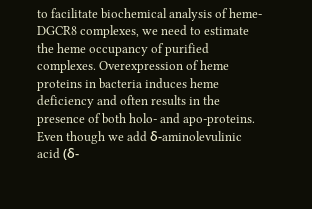to facilitate biochemical analysis of heme-DGCR8 complexes, we need to estimate the heme occupancy of purified complexes. Overexpression of heme proteins in bacteria induces heme deficiency and often results in the presence of both holo- and apo-proteins. Even though we add δ-aminolevulinic acid (δ-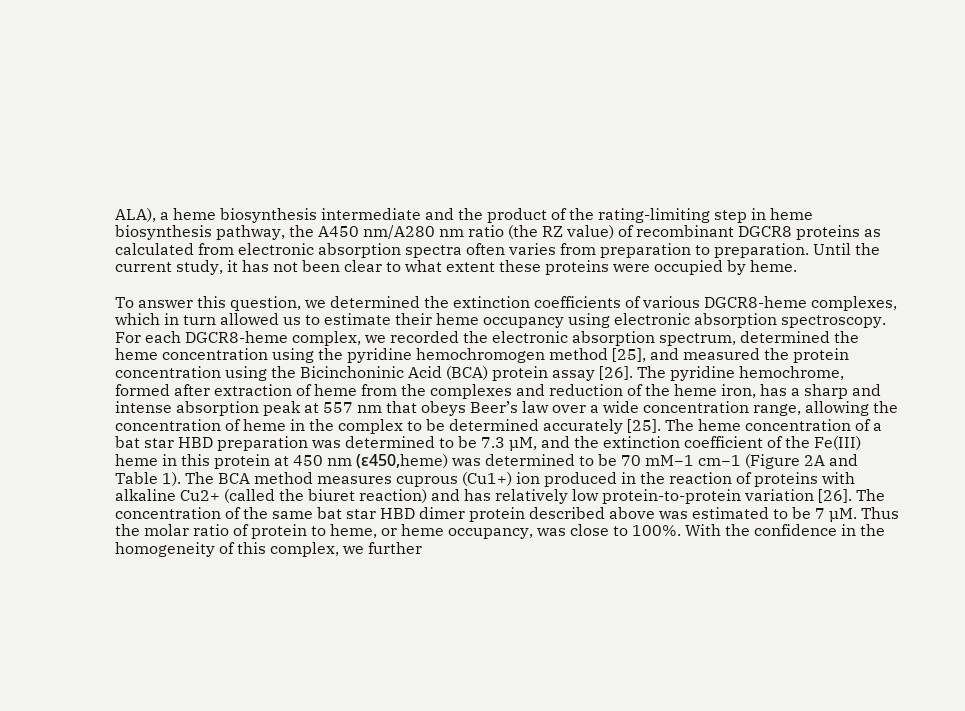ALA), a heme biosynthesis intermediate and the product of the rating-limiting step in heme biosynthesis pathway, the A450 nm/A280 nm ratio (the RZ value) of recombinant DGCR8 proteins as calculated from electronic absorption spectra often varies from preparation to preparation. Until the current study, it has not been clear to what extent these proteins were occupied by heme.

To answer this question, we determined the extinction coefficients of various DGCR8-heme complexes, which in turn allowed us to estimate their heme occupancy using electronic absorption spectroscopy. For each DGCR8-heme complex, we recorded the electronic absorption spectrum, determined the heme concentration using the pyridine hemochromogen method [25], and measured the protein concentration using the Bicinchoninic Acid (BCA) protein assay [26]. The pyridine hemochrome, formed after extraction of heme from the complexes and reduction of the heme iron, has a sharp and intense absorption peak at 557 nm that obeys Beer’s law over a wide concentration range, allowing the concentration of heme in the complex to be determined accurately [25]. The heme concentration of a bat star HBD preparation was determined to be 7.3 µM, and the extinction coefficient of the Fe(III) heme in this protein at 450 nm (ε450,heme) was determined to be 70 mM−1 cm−1 (Figure 2A and Table 1). The BCA method measures cuprous (Cu1+) ion produced in the reaction of proteins with alkaline Cu2+ (called the biuret reaction) and has relatively low protein-to-protein variation [26]. The concentration of the same bat star HBD dimer protein described above was estimated to be 7 µM. Thus the molar ratio of protein to heme, or heme occupancy, was close to 100%. With the confidence in the homogeneity of this complex, we further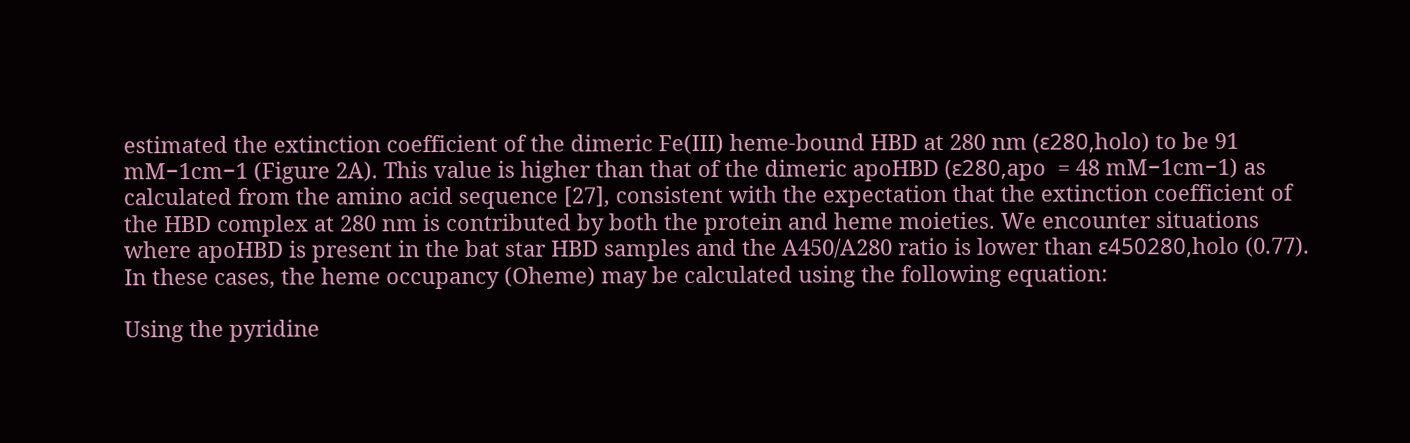estimated the extinction coefficient of the dimeric Fe(III) heme-bound HBD at 280 nm (ε280,holo) to be 91 mM−1cm−1 (Figure 2A). This value is higher than that of the dimeric apoHBD (ε280,apo  = 48 mM−1cm−1) as calculated from the amino acid sequence [27], consistent with the expectation that the extinction coefficient of the HBD complex at 280 nm is contributed by both the protein and heme moieties. We encounter situations where apoHBD is present in the bat star HBD samples and the A450/A280 ratio is lower than ε450280,holo (0.77). In these cases, the heme occupancy (Oheme) may be calculated using the following equation:

Using the pyridine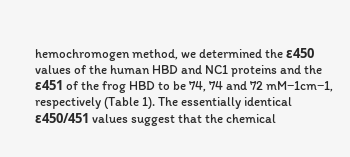hemochromogen method, we determined the ε450 values of the human HBD and NC1 proteins and the ε451 of the frog HBD to be 74, 74 and 72 mM−1cm−1, respectively (Table 1). The essentially identical ε450/451 values suggest that the chemical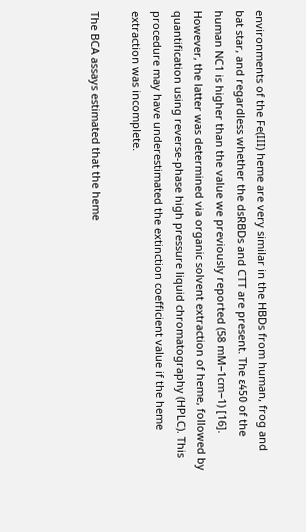environments of the Fe(III) heme are very similar in the HBDs from human, frog and bat star, and regardless whether the dsRBDs and CTT are present. The ε450 of the human NC1 is higher than the value we previously reported (58 mM−1cm−1) [16]. However, the latter was determined via organic solvent extraction of heme, followed by quantification using reverse-phase high pressure liquid chromatography (HPLC). This procedure may have underestimated the extinction coefficient value if the heme extraction was incomplete.

The BCA assays estimated that the heme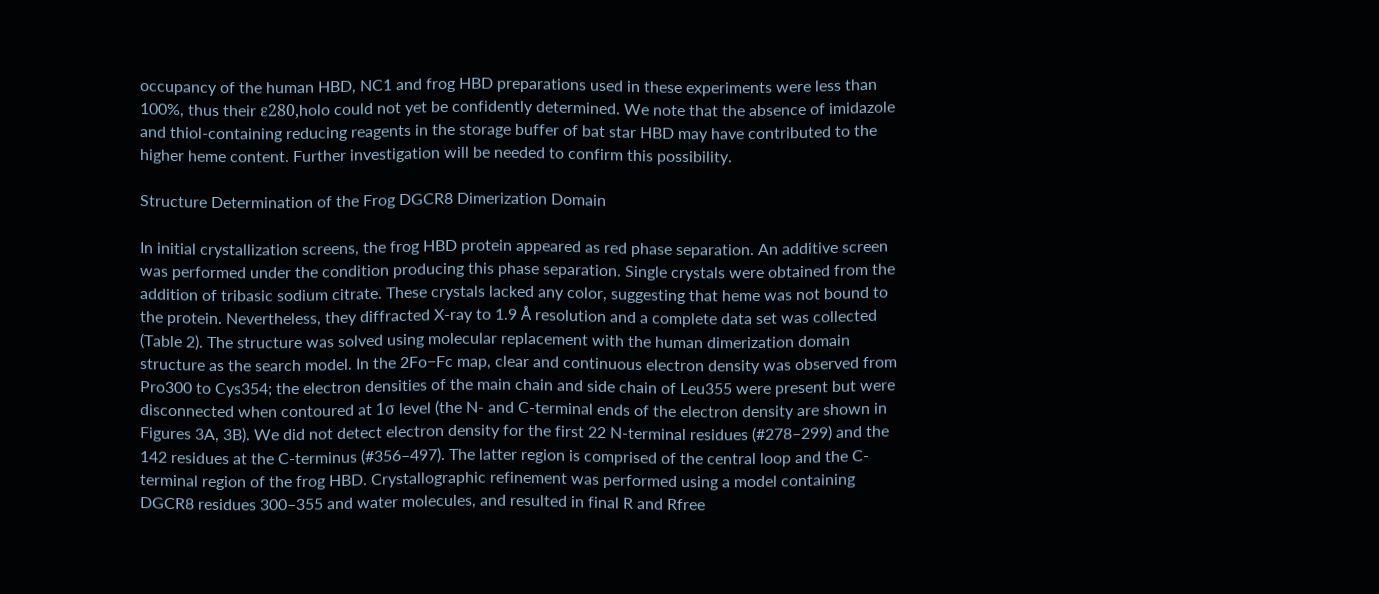occupancy of the human HBD, NC1 and frog HBD preparations used in these experiments were less than 100%, thus their ε280,holo could not yet be confidently determined. We note that the absence of imidazole and thiol-containing reducing reagents in the storage buffer of bat star HBD may have contributed to the higher heme content. Further investigation will be needed to confirm this possibility.

Structure Determination of the Frog DGCR8 Dimerization Domain

In initial crystallization screens, the frog HBD protein appeared as red phase separation. An additive screen was performed under the condition producing this phase separation. Single crystals were obtained from the addition of tribasic sodium citrate. These crystals lacked any color, suggesting that heme was not bound to the protein. Nevertheless, they diffracted X-ray to 1.9 Å resolution and a complete data set was collected (Table 2). The structure was solved using molecular replacement with the human dimerization domain structure as the search model. In the 2Fo−Fc map, clear and continuous electron density was observed from Pro300 to Cys354; the electron densities of the main chain and side chain of Leu355 were present but were disconnected when contoured at 1σ level (the N- and C-terminal ends of the electron density are shown in Figures 3A, 3B). We did not detect electron density for the first 22 N-terminal residues (#278–299) and the 142 residues at the C-terminus (#356–497). The latter region is comprised of the central loop and the C-terminal region of the frog HBD. Crystallographic refinement was performed using a model containing DGCR8 residues 300–355 and water molecules, and resulted in final R and Rfree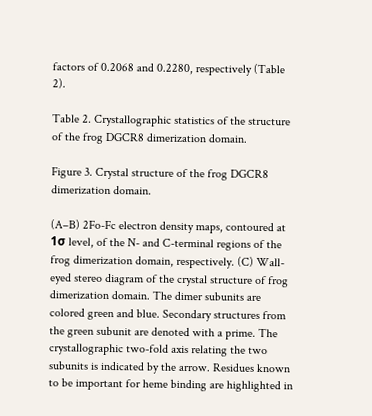factors of 0.2068 and 0.2280, respectively (Table 2).

Table 2. Crystallographic statistics of the structure of the frog DGCR8 dimerization domain.

Figure 3. Crystal structure of the frog DGCR8 dimerization domain.

(A–B) 2Fo-Fc electron density maps, contoured at 1σ level, of the N- and C-terminal regions of the frog dimerization domain, respectively. (C) Wall-eyed stereo diagram of the crystal structure of frog dimerization domain. The dimer subunits are colored green and blue. Secondary structures from the green subunit are denoted with a prime. The crystallographic two-fold axis relating the two subunits is indicated by the arrow. Residues known to be important for heme binding are highlighted in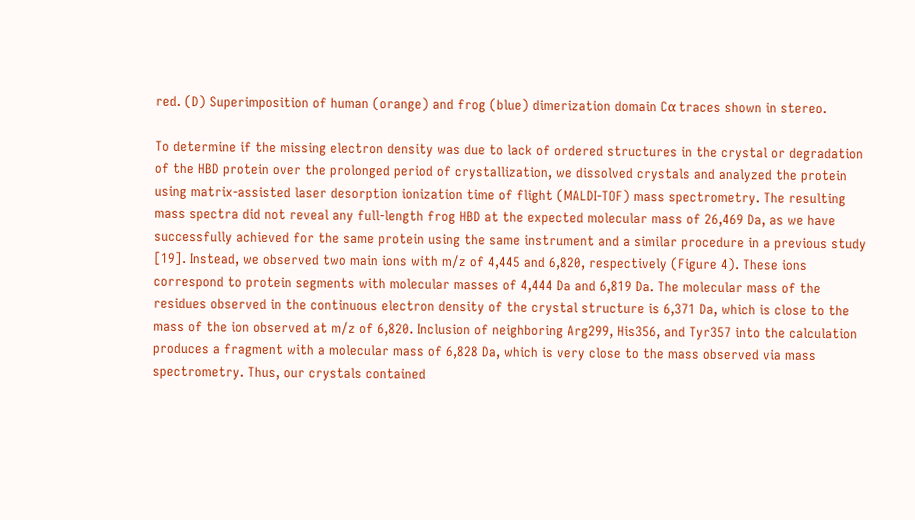red. (D) Superimposition of human (orange) and frog (blue) dimerization domain Cα traces shown in stereo.

To determine if the missing electron density was due to lack of ordered structures in the crystal or degradation of the HBD protein over the prolonged period of crystallization, we dissolved crystals and analyzed the protein using matrix-assisted laser desorption ionization time of flight (MALDI-TOF) mass spectrometry. The resulting mass spectra did not reveal any full-length frog HBD at the expected molecular mass of 26,469 Da, as we have successfully achieved for the same protein using the same instrument and a similar procedure in a previous study [19]. Instead, we observed two main ions with m/z of 4,445 and 6,820, respectively (Figure 4). These ions correspond to protein segments with molecular masses of 4,444 Da and 6,819 Da. The molecular mass of the residues observed in the continuous electron density of the crystal structure is 6,371 Da, which is close to the mass of the ion observed at m/z of 6,820. Inclusion of neighboring Arg299, His356, and Tyr357 into the calculation produces a fragment with a molecular mass of 6,828 Da, which is very close to the mass observed via mass spectrometry. Thus, our crystals contained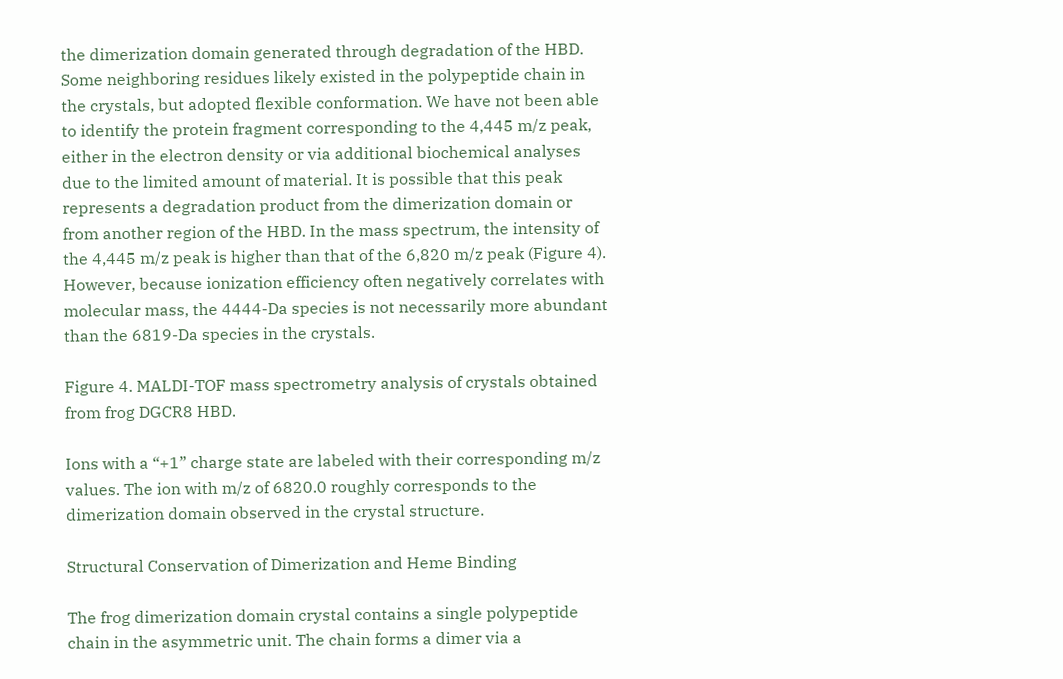the dimerization domain generated through degradation of the HBD. Some neighboring residues likely existed in the polypeptide chain in the crystals, but adopted flexible conformation. We have not been able to identify the protein fragment corresponding to the 4,445 m/z peak, either in the electron density or via additional biochemical analyses due to the limited amount of material. It is possible that this peak represents a degradation product from the dimerization domain or from another region of the HBD. In the mass spectrum, the intensity of the 4,445 m/z peak is higher than that of the 6,820 m/z peak (Figure 4). However, because ionization efficiency often negatively correlates with molecular mass, the 4444-Da species is not necessarily more abundant than the 6819-Da species in the crystals.

Figure 4. MALDI-TOF mass spectrometry analysis of crystals obtained from frog DGCR8 HBD.

Ions with a “+1” charge state are labeled with their corresponding m/z values. The ion with m/z of 6820.0 roughly corresponds to the dimerization domain observed in the crystal structure.

Structural Conservation of Dimerization and Heme Binding

The frog dimerization domain crystal contains a single polypeptide chain in the asymmetric unit. The chain forms a dimer via a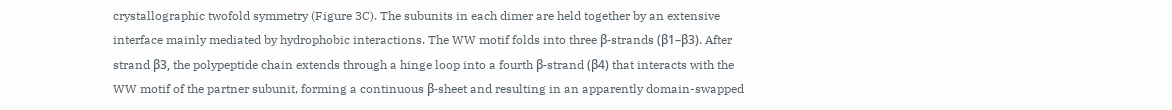crystallographic twofold symmetry (Figure 3C). The subunits in each dimer are held together by an extensive interface mainly mediated by hydrophobic interactions. The WW motif folds into three β-strands (β1–β3). After strand β3, the polypeptide chain extends through a hinge loop into a fourth β-strand (β4) that interacts with the WW motif of the partner subunit, forming a continuous β-sheet and resulting in an apparently domain-swapped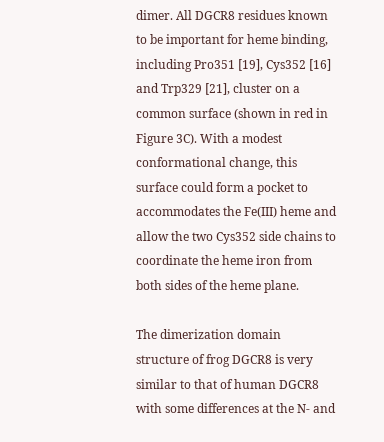dimer. All DGCR8 residues known to be important for heme binding, including Pro351 [19], Cys352 [16] and Trp329 [21], cluster on a common surface (shown in red in Figure 3C). With a modest conformational change, this surface could form a pocket to accommodates the Fe(III) heme and allow the two Cys352 side chains to coordinate the heme iron from both sides of the heme plane.

The dimerization domain structure of frog DGCR8 is very similar to that of human DGCR8 with some differences at the N- and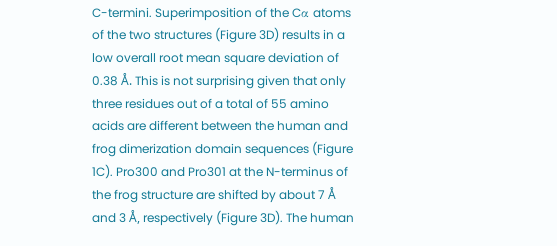C-termini. Superimposition of the Cα atoms of the two structures (Figure 3D) results in a low overall root mean square deviation of 0.38 Å. This is not surprising given that only three residues out of a total of 55 amino acids are different between the human and frog dimerization domain sequences (Figure 1C). Pro300 and Pro301 at the N-terminus of the frog structure are shifted by about 7 Å and 3 Å, respectively (Figure 3D). The human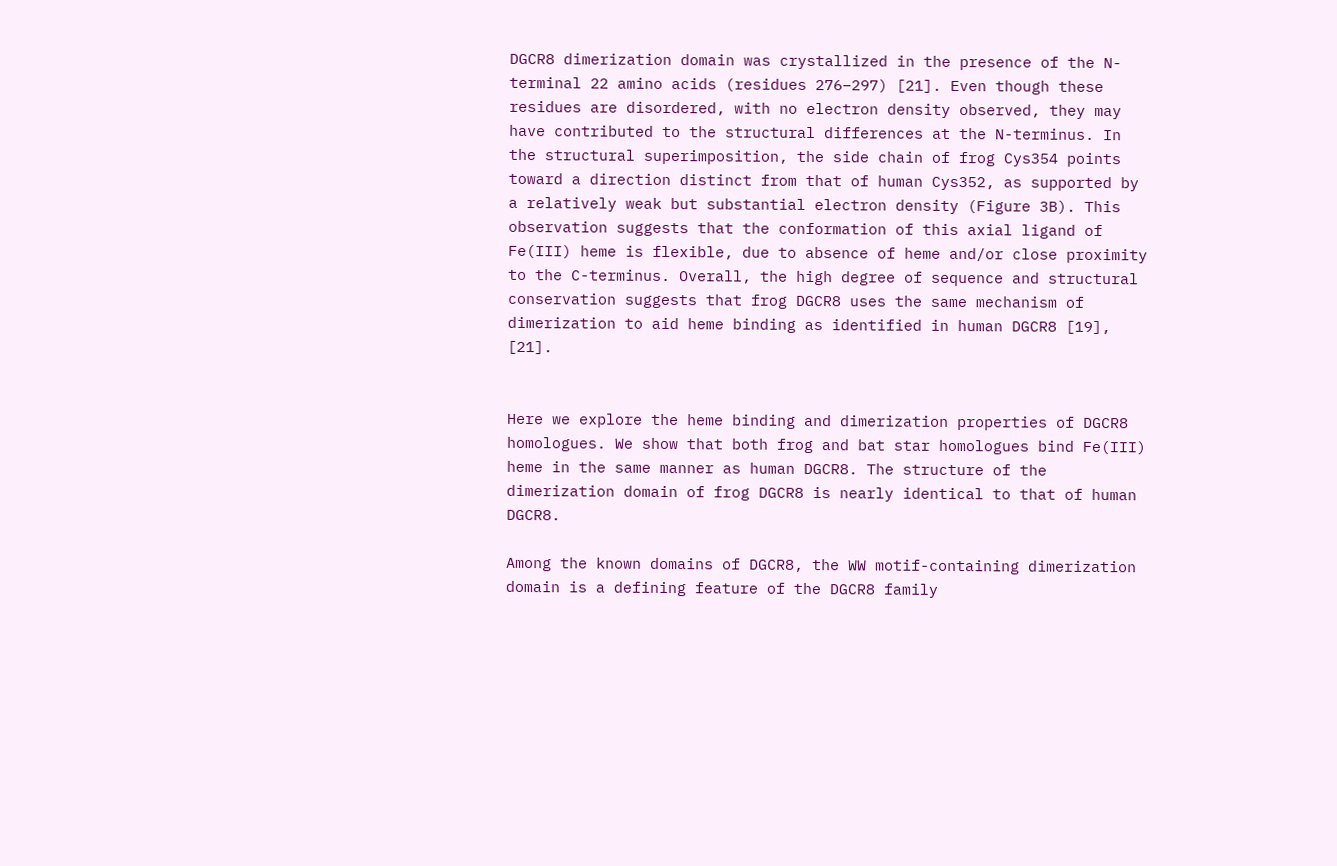DGCR8 dimerization domain was crystallized in the presence of the N-terminal 22 amino acids (residues 276–297) [21]. Even though these residues are disordered, with no electron density observed, they may have contributed to the structural differences at the N-terminus. In the structural superimposition, the side chain of frog Cys354 points toward a direction distinct from that of human Cys352, as supported by a relatively weak but substantial electron density (Figure 3B). This observation suggests that the conformation of this axial ligand of Fe(III) heme is flexible, due to absence of heme and/or close proximity to the C-terminus. Overall, the high degree of sequence and structural conservation suggests that frog DGCR8 uses the same mechanism of dimerization to aid heme binding as identified in human DGCR8 [19], [21].


Here we explore the heme binding and dimerization properties of DGCR8 homologues. We show that both frog and bat star homologues bind Fe(III) heme in the same manner as human DGCR8. The structure of the dimerization domain of frog DGCR8 is nearly identical to that of human DGCR8.

Among the known domains of DGCR8, the WW motif-containing dimerization domain is a defining feature of the DGCR8 family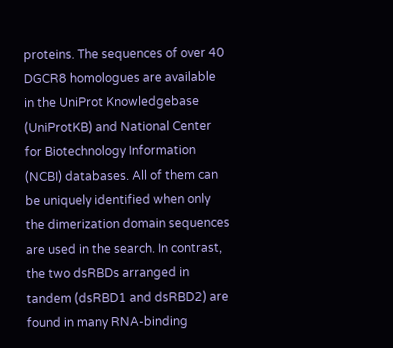proteins. The sequences of over 40 DGCR8 homologues are available in the UniProt Knowledgebase (UniProtKB) and National Center for Biotechnology Information (NCBI) databases. All of them can be uniquely identified when only the dimerization domain sequences are used in the search. In contrast, the two dsRBDs arranged in tandem (dsRBD1 and dsRBD2) are found in many RNA-binding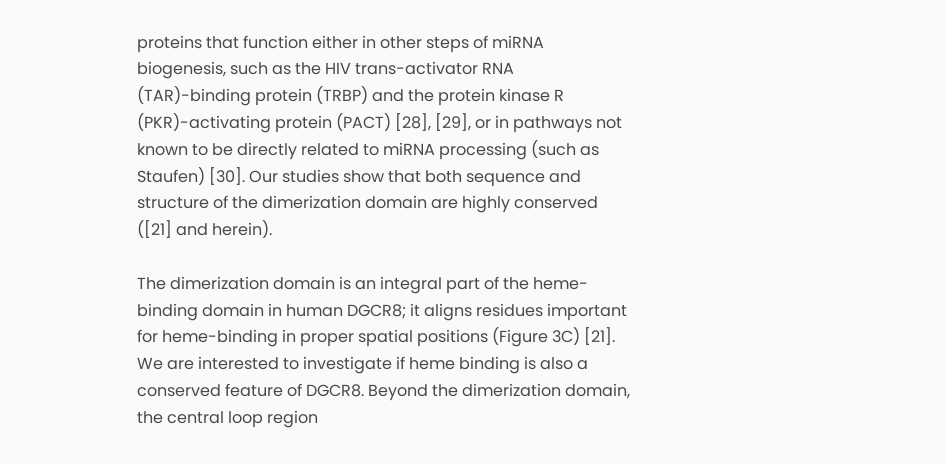proteins that function either in other steps of miRNA biogenesis, such as the HIV trans-activator RNA (TAR)-binding protein (TRBP) and the protein kinase R (PKR)-activating protein (PACT) [28], [29], or in pathways not known to be directly related to miRNA processing (such as Staufen) [30]. Our studies show that both sequence and structure of the dimerization domain are highly conserved ([21] and herein).

The dimerization domain is an integral part of the heme-binding domain in human DGCR8; it aligns residues important for heme-binding in proper spatial positions (Figure 3C) [21]. We are interested to investigate if heme binding is also a conserved feature of DGCR8. Beyond the dimerization domain, the central loop region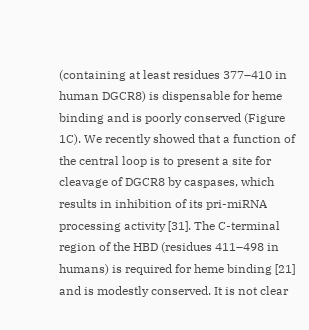(containing at least residues 377–410 in human DGCR8) is dispensable for heme binding and is poorly conserved (Figure 1C). We recently showed that a function of the central loop is to present a site for cleavage of DGCR8 by caspases, which results in inhibition of its pri-miRNA processing activity [31]. The C-terminal region of the HBD (residues 411–498 in humans) is required for heme binding [21] and is modestly conserved. It is not clear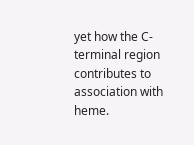yet how the C-terminal region contributes to association with heme.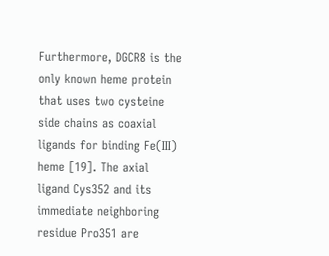Furthermore, DGCR8 is the only known heme protein that uses two cysteine side chains as coaxial ligands for binding Fe(III) heme [19]. The axial ligand Cys352 and its immediate neighboring residue Pro351 are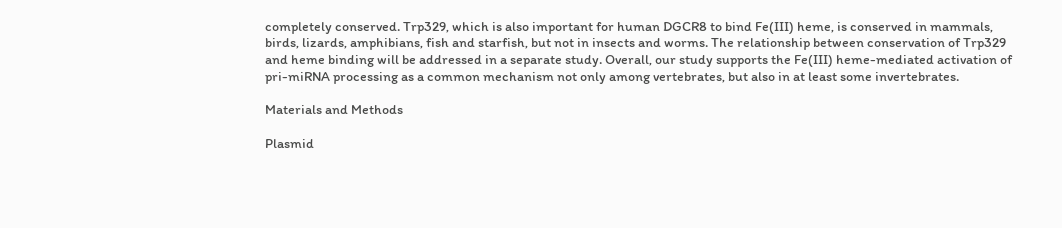completely conserved. Trp329, which is also important for human DGCR8 to bind Fe(III) heme, is conserved in mammals, birds, lizards, amphibians, fish and starfish, but not in insects and worms. The relationship between conservation of Trp329 and heme binding will be addressed in a separate study. Overall, our study supports the Fe(III) heme-mediated activation of pri-miRNA processing as a common mechanism not only among vertebrates, but also in at least some invertebrates.

Materials and Methods

Plasmid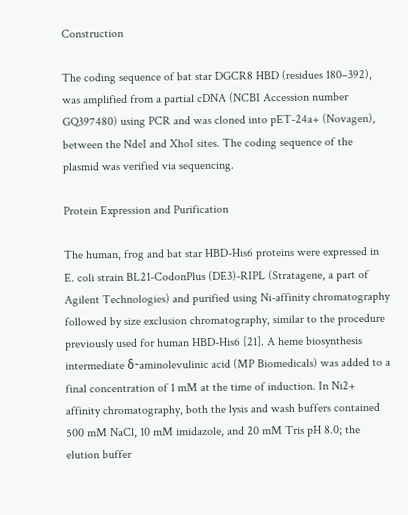Construction

The coding sequence of bat star DGCR8 HBD (residues 180–392), was amplified from a partial cDNA (NCBI Accession number GQ397480) using PCR and was cloned into pET-24a+ (Novagen), between the NdeI and XhoI sites. The coding sequence of the plasmid was verified via sequencing.

Protein Expression and Purification

The human, frog and bat star HBD-His6 proteins were expressed in E. coli strain BL21-CodonPlus (DE3)-RIPL (Stratagene, a part of Agilent Technologies) and purified using Ni-affinity chromatography followed by size exclusion chromatography, similar to the procedure previously used for human HBD-His6 [21]. A heme biosynthesis intermediate δ-aminolevulinic acid (MP Biomedicals) was added to a final concentration of 1 mM at the time of induction. In Ni2+ affinity chromatography, both the lysis and wash buffers contained 500 mM NaCl, 10 mM imidazole, and 20 mM Tris pH 8.0; the elution buffer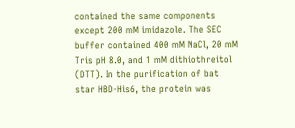contained the same components except 200 mM imidazole. The SEC buffer contained 400 mM NaCl, 20 mM Tris pH 8.0, and 1 mM dithiothreitol (DTT). In the purification of bat star HBD-His6, the protein was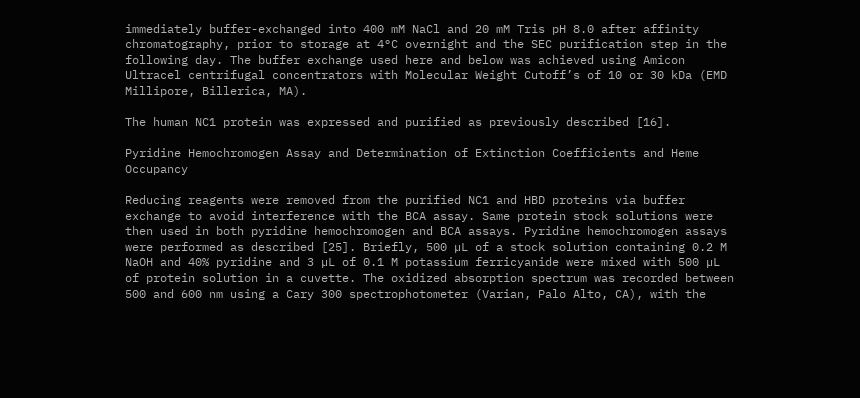immediately buffer-exchanged into 400 mM NaCl and 20 mM Tris pH 8.0 after affinity chromatography, prior to storage at 4°C overnight and the SEC purification step in the following day. The buffer exchange used here and below was achieved using Amicon Ultracel centrifugal concentrators with Molecular Weight Cutoff’s of 10 or 30 kDa (EMD Millipore, Billerica, MA).

The human NC1 protein was expressed and purified as previously described [16].

Pyridine Hemochromogen Assay and Determination of Extinction Coefficients and Heme Occupancy

Reducing reagents were removed from the purified NC1 and HBD proteins via buffer exchange to avoid interference with the BCA assay. Same protein stock solutions were then used in both pyridine hemochromogen and BCA assays. Pyridine hemochromogen assays were performed as described [25]. Briefly, 500 µL of a stock solution containing 0.2 M NaOH and 40% pyridine and 3 µL of 0.1 M potassium ferricyanide were mixed with 500 µL of protein solution in a cuvette. The oxidized absorption spectrum was recorded between 500 and 600 nm using a Cary 300 spectrophotometer (Varian, Palo Alto, CA), with the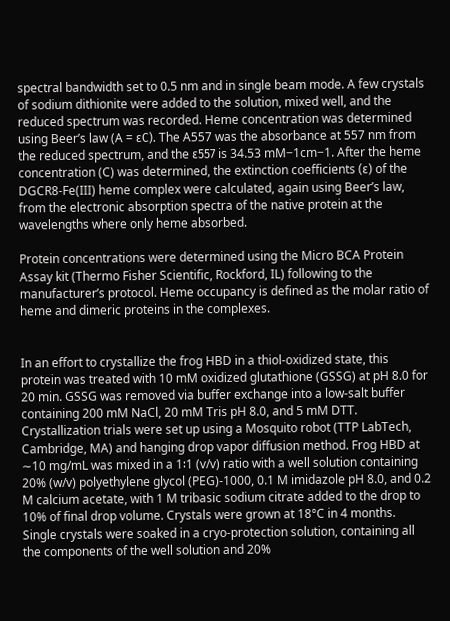spectral bandwidth set to 0.5 nm and in single beam mode. A few crystals of sodium dithionite were added to the solution, mixed well, and the reduced spectrum was recorded. Heme concentration was determined using Beer’s law (A = εC). The A557 was the absorbance at 557 nm from the reduced spectrum, and the ε557 is 34.53 mM−1cm−1. After the heme concentration (C) was determined, the extinction coefficients (ε) of the DGCR8-Fe(III) heme complex were calculated, again using Beer’s law, from the electronic absorption spectra of the native protein at the wavelengths where only heme absorbed.

Protein concentrations were determined using the Micro BCA Protein Assay kit (Thermo Fisher Scientific, Rockford, IL) following to the manufacturer’s protocol. Heme occupancy is defined as the molar ratio of heme and dimeric proteins in the complexes.


In an effort to crystallize the frog HBD in a thiol-oxidized state, this protein was treated with 10 mM oxidized glutathione (GSSG) at pH 8.0 for 20 min. GSSG was removed via buffer exchange into a low-salt buffer containing 200 mM NaCl, 20 mM Tris pH 8.0, and 5 mM DTT. Crystallization trials were set up using a Mosquito robot (TTP LabTech, Cambridge, MA) and hanging drop vapor diffusion method. Frog HBD at ∼10 mg/mL was mixed in a 1∶1 (v/v) ratio with a well solution containing 20% (w/v) polyethylene glycol (PEG)-1000, 0.1 M imidazole pH 8.0, and 0.2 M calcium acetate, with 1 M tribasic sodium citrate added to the drop to 10% of final drop volume. Crystals were grown at 18°C in 4 months. Single crystals were soaked in a cryo-protection solution, containing all the components of the well solution and 20%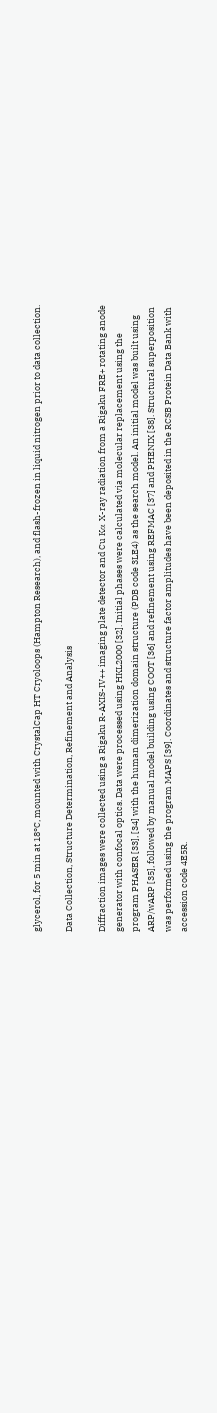glycerol, for 5 min at 18°C, mounted with CrystalCap HT Cryoloops (Hampton Research), and flash-frozen in liquid nitrogen prior to data collection.

Data Collection, Structure Determination, Refinement and Analysis

Diffraction images were collected using a Rigaku R-AXIS-IV++ imaging plate detector and Cu Kα X-ray radiation from a Rigaku FRE+ rotating anode generator with confocal optics. Data were processed using HKL2000 [32]. Initial phases were calculated via molecular replacement using the program PHASER [33], [34] with the human dimerization domain structure (PDB code 3LE4) as the search model. An initial model was built using ARP/wARP [35], followed by manual model building using COOT [36] and refinement using REFMAC [37] and PHENIX [38]. Structural superposition was performed using the program MAPS [39]. Coordinates and structure factor amplitudes have been deposited in the RCSB Protein Data Bank with accession code 4E5R.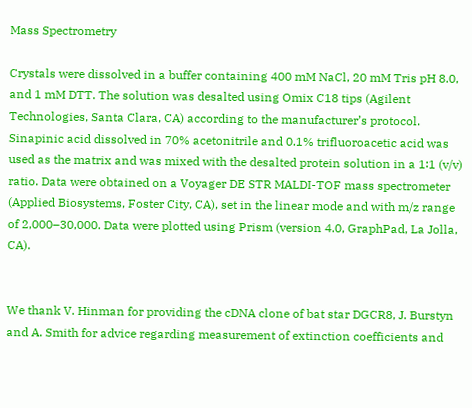Mass Spectrometry

Crystals were dissolved in a buffer containing 400 mM NaCl, 20 mM Tris pH 8.0, and 1 mM DTT. The solution was desalted using Omix C18 tips (Agilent Technologies, Santa Clara, CA) according to the manufacturer’s protocol. Sinapinic acid dissolved in 70% acetonitrile and 0.1% trifluoroacetic acid was used as the matrix and was mixed with the desalted protein solution in a 1∶1 (v/v) ratio. Data were obtained on a Voyager DE STR MALDI-TOF mass spectrometer (Applied Biosystems, Foster City, CA), set in the linear mode and with m/z range of 2,000–30,000. Data were plotted using Prism (version 4.0, GraphPad, La Jolla, CA).


We thank V. Hinman for providing the cDNA clone of bat star DGCR8, J. Burstyn and A. Smith for advice regarding measurement of extinction coefficients and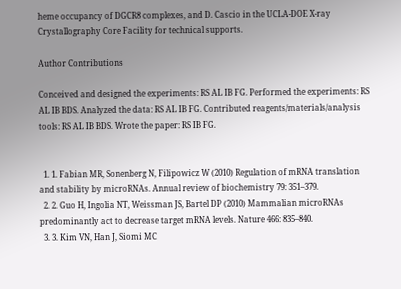heme occupancy of DGCR8 complexes, and D. Cascio in the UCLA-DOE X-ray Crystallography Core Facility for technical supports.

Author Contributions

Conceived and designed the experiments: RS AL IB FG. Performed the experiments: RS AL IB BDS. Analyzed the data: RS AL IB FG. Contributed reagents/materials/analysis tools: RS AL IB BDS. Wrote the paper: RS IB FG.


  1. 1. Fabian MR, Sonenberg N, Filipowicz W (2010) Regulation of mRNA translation and stability by microRNAs. Annual review of biochemistry 79: 351–379.
  2. 2. Guo H, Ingolia NT, Weissman JS, Bartel DP (2010) Mammalian microRNAs predominantly act to decrease target mRNA levels. Nature 466: 835–840.
  3. 3. Kim VN, Han J, Siomi MC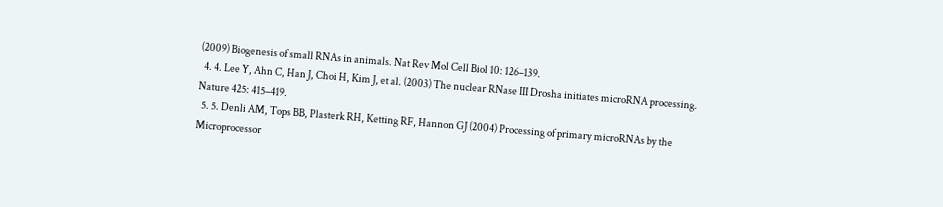(2009) Biogenesis of small RNAs in animals. Nat Rev Mol Cell Biol 10: 126–139.
  4. 4. Lee Y, Ahn C, Han J, Choi H, Kim J, et al. (2003) The nuclear RNase III Drosha initiates microRNA processing. Nature 425: 415–419.
  5. 5. Denli AM, Tops BB, Plasterk RH, Ketting RF, Hannon GJ (2004) Processing of primary microRNAs by the Microprocessor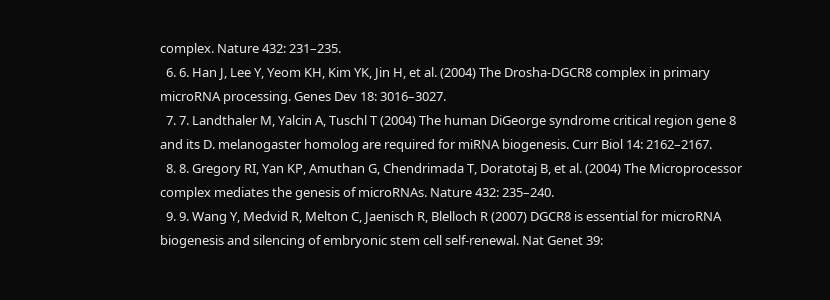complex. Nature 432: 231–235.
  6. 6. Han J, Lee Y, Yeom KH, Kim YK, Jin H, et al. (2004) The Drosha-DGCR8 complex in primary microRNA processing. Genes Dev 18: 3016–3027.
  7. 7. Landthaler M, Yalcin A, Tuschl T (2004) The human DiGeorge syndrome critical region gene 8 and its D. melanogaster homolog are required for miRNA biogenesis. Curr Biol 14: 2162–2167.
  8. 8. Gregory RI, Yan KP, Amuthan G, Chendrimada T, Doratotaj B, et al. (2004) The Microprocessor complex mediates the genesis of microRNAs. Nature 432: 235–240.
  9. 9. Wang Y, Medvid R, Melton C, Jaenisch R, Blelloch R (2007) DGCR8 is essential for microRNA biogenesis and silencing of embryonic stem cell self-renewal. Nat Genet 39: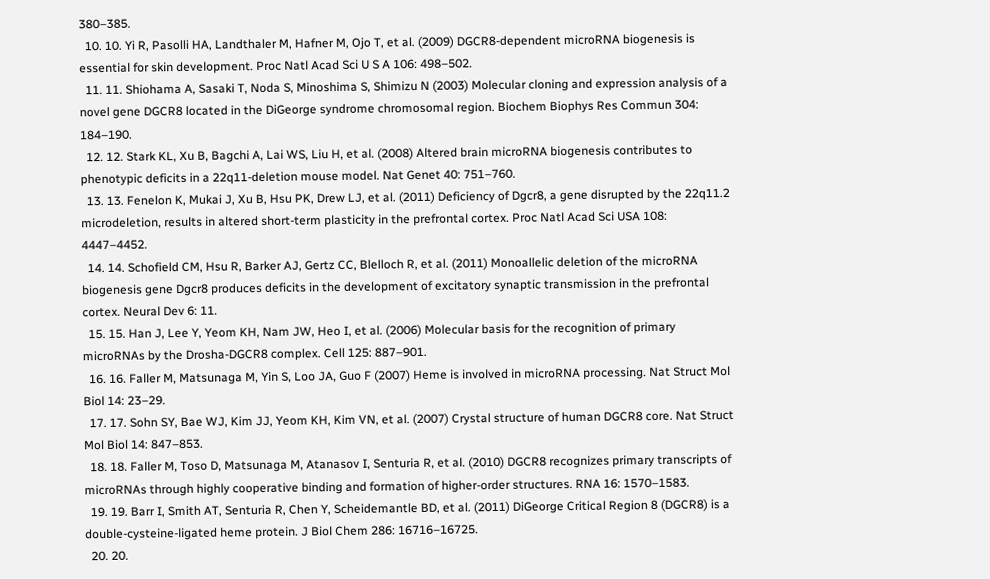380–385.
  10. 10. Yi R, Pasolli HA, Landthaler M, Hafner M, Ojo T, et al. (2009) DGCR8-dependent microRNA biogenesis is essential for skin development. Proc Natl Acad Sci U S A 106: 498–502.
  11. 11. Shiohama A, Sasaki T, Noda S, Minoshima S, Shimizu N (2003) Molecular cloning and expression analysis of a novel gene DGCR8 located in the DiGeorge syndrome chromosomal region. Biochem Biophys Res Commun 304: 184–190.
  12. 12. Stark KL, Xu B, Bagchi A, Lai WS, Liu H, et al. (2008) Altered brain microRNA biogenesis contributes to phenotypic deficits in a 22q11-deletion mouse model. Nat Genet 40: 751–760.
  13. 13. Fenelon K, Mukai J, Xu B, Hsu PK, Drew LJ, et al. (2011) Deficiency of Dgcr8, a gene disrupted by the 22q11.2 microdeletion, results in altered short-term plasticity in the prefrontal cortex. Proc Natl Acad Sci USA 108: 4447–4452.
  14. 14. Schofield CM, Hsu R, Barker AJ, Gertz CC, Blelloch R, et al. (2011) Monoallelic deletion of the microRNA biogenesis gene Dgcr8 produces deficits in the development of excitatory synaptic transmission in the prefrontal cortex. Neural Dev 6: 11.
  15. 15. Han J, Lee Y, Yeom KH, Nam JW, Heo I, et al. (2006) Molecular basis for the recognition of primary microRNAs by the Drosha-DGCR8 complex. Cell 125: 887–901.
  16. 16. Faller M, Matsunaga M, Yin S, Loo JA, Guo F (2007) Heme is involved in microRNA processing. Nat Struct Mol Biol 14: 23–29.
  17. 17. Sohn SY, Bae WJ, Kim JJ, Yeom KH, Kim VN, et al. (2007) Crystal structure of human DGCR8 core. Nat Struct Mol Biol 14: 847–853.
  18. 18. Faller M, Toso D, Matsunaga M, Atanasov I, Senturia R, et al. (2010) DGCR8 recognizes primary transcripts of microRNAs through highly cooperative binding and formation of higher-order structures. RNA 16: 1570–1583.
  19. 19. Barr I, Smith AT, Senturia R, Chen Y, Scheidemantle BD, et al. (2011) DiGeorge Critical Region 8 (DGCR8) is a double-cysteine-ligated heme protein. J Biol Chem 286: 16716–16725.
  20. 20.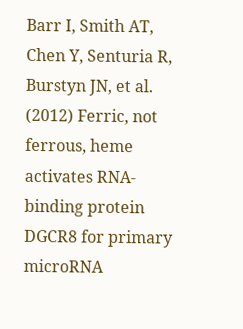Barr I, Smith AT, Chen Y, Senturia R, Burstyn JN, et al. (2012) Ferric, not ferrous, heme activates RNA-binding protein DGCR8 for primary microRNA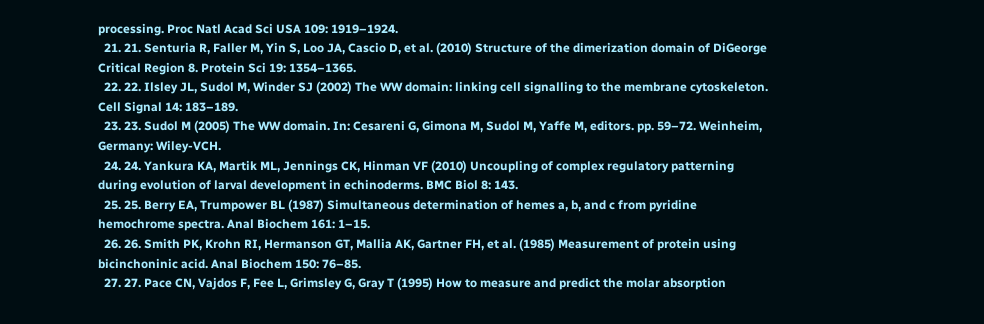processing. Proc Natl Acad Sci USA 109: 1919–1924.
  21. 21. Senturia R, Faller M, Yin S, Loo JA, Cascio D, et al. (2010) Structure of the dimerization domain of DiGeorge Critical Region 8. Protein Sci 19: 1354–1365.
  22. 22. Ilsley JL, Sudol M, Winder SJ (2002) The WW domain: linking cell signalling to the membrane cytoskeleton. Cell Signal 14: 183–189.
  23. 23. Sudol M (2005) The WW domain. In: Cesareni G, Gimona M, Sudol M, Yaffe M, editors. pp. 59–72. Weinheim, Germany: Wiley-VCH.
  24. 24. Yankura KA, Martik ML, Jennings CK, Hinman VF (2010) Uncoupling of complex regulatory patterning during evolution of larval development in echinoderms. BMC Biol 8: 143.
  25. 25. Berry EA, Trumpower BL (1987) Simultaneous determination of hemes a, b, and c from pyridine hemochrome spectra. Anal Biochem 161: 1–15.
  26. 26. Smith PK, Krohn RI, Hermanson GT, Mallia AK, Gartner FH, et al. (1985) Measurement of protein using bicinchoninic acid. Anal Biochem 150: 76–85.
  27. 27. Pace CN, Vajdos F, Fee L, Grimsley G, Gray T (1995) How to measure and predict the molar absorption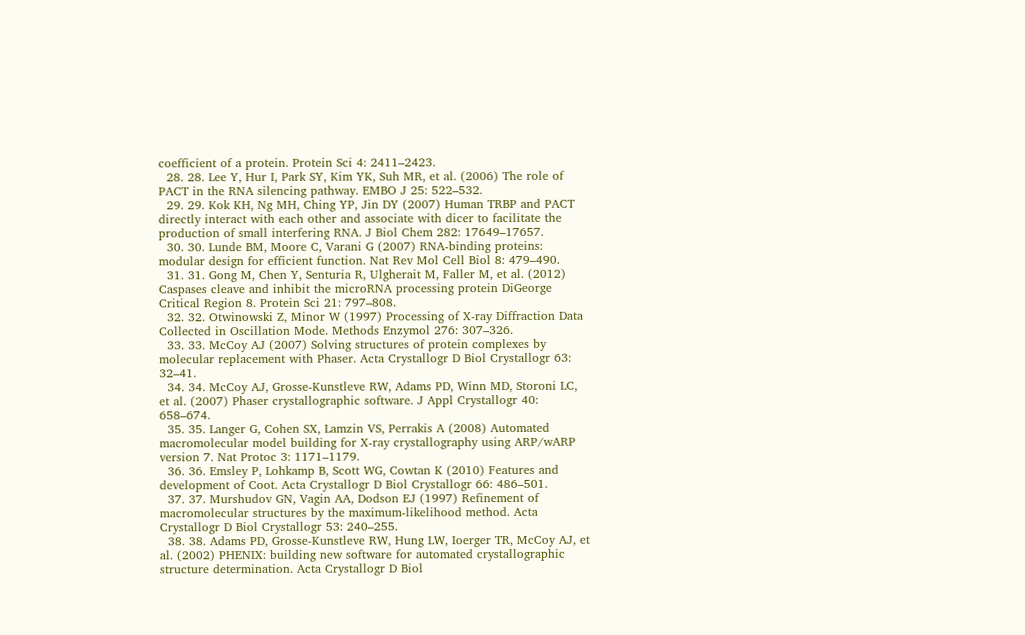coefficient of a protein. Protein Sci 4: 2411–2423.
  28. 28. Lee Y, Hur I, Park SY, Kim YK, Suh MR, et al. (2006) The role of PACT in the RNA silencing pathway. EMBO J 25: 522–532.
  29. 29. Kok KH, Ng MH, Ching YP, Jin DY (2007) Human TRBP and PACT directly interact with each other and associate with dicer to facilitate the production of small interfering RNA. J Biol Chem 282: 17649–17657.
  30. 30. Lunde BM, Moore C, Varani G (2007) RNA-binding proteins: modular design for efficient function. Nat Rev Mol Cell Biol 8: 479–490.
  31. 31. Gong M, Chen Y, Senturia R, Ulgherait M, Faller M, et al. (2012) Caspases cleave and inhibit the microRNA processing protein DiGeorge Critical Region 8. Protein Sci 21: 797–808.
  32. 32. Otwinowski Z, Minor W (1997) Processing of X-ray Diffraction Data Collected in Oscillation Mode. Methods Enzymol 276: 307–326.
  33. 33. McCoy AJ (2007) Solving structures of protein complexes by molecular replacement with Phaser. Acta Crystallogr D Biol Crystallogr 63: 32–41.
  34. 34. McCoy AJ, Grosse-Kunstleve RW, Adams PD, Winn MD, Storoni LC, et al. (2007) Phaser crystallographic software. J Appl Crystallogr 40: 658–674.
  35. 35. Langer G, Cohen SX, Lamzin VS, Perrakis A (2008) Automated macromolecular model building for X-ray crystallography using ARP/wARP version 7. Nat Protoc 3: 1171–1179.
  36. 36. Emsley P, Lohkamp B, Scott WG, Cowtan K (2010) Features and development of Coot. Acta Crystallogr D Biol Crystallogr 66: 486–501.
  37. 37. Murshudov GN, Vagin AA, Dodson EJ (1997) Refinement of macromolecular structures by the maximum-likelihood method. Acta Crystallogr D Biol Crystallogr 53: 240–255.
  38. 38. Adams PD, Grosse-Kunstleve RW, Hung LW, Ioerger TR, McCoy AJ, et al. (2002) PHENIX: building new software for automated crystallographic structure determination. Acta Crystallogr D Biol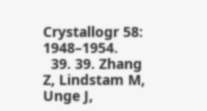Crystallogr 58: 1948–1954.
  39. 39. Zhang Z, Lindstam M, Unge J,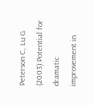Peterson C, Lu G (2003) Potential for dramatic improvement in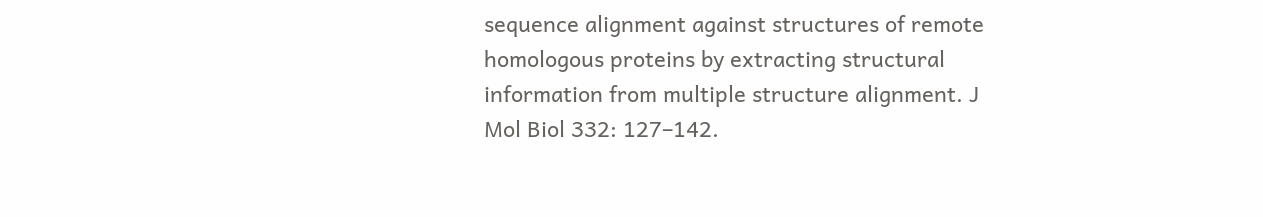sequence alignment against structures of remote homologous proteins by extracting structural information from multiple structure alignment. J Mol Biol 332: 127–142.